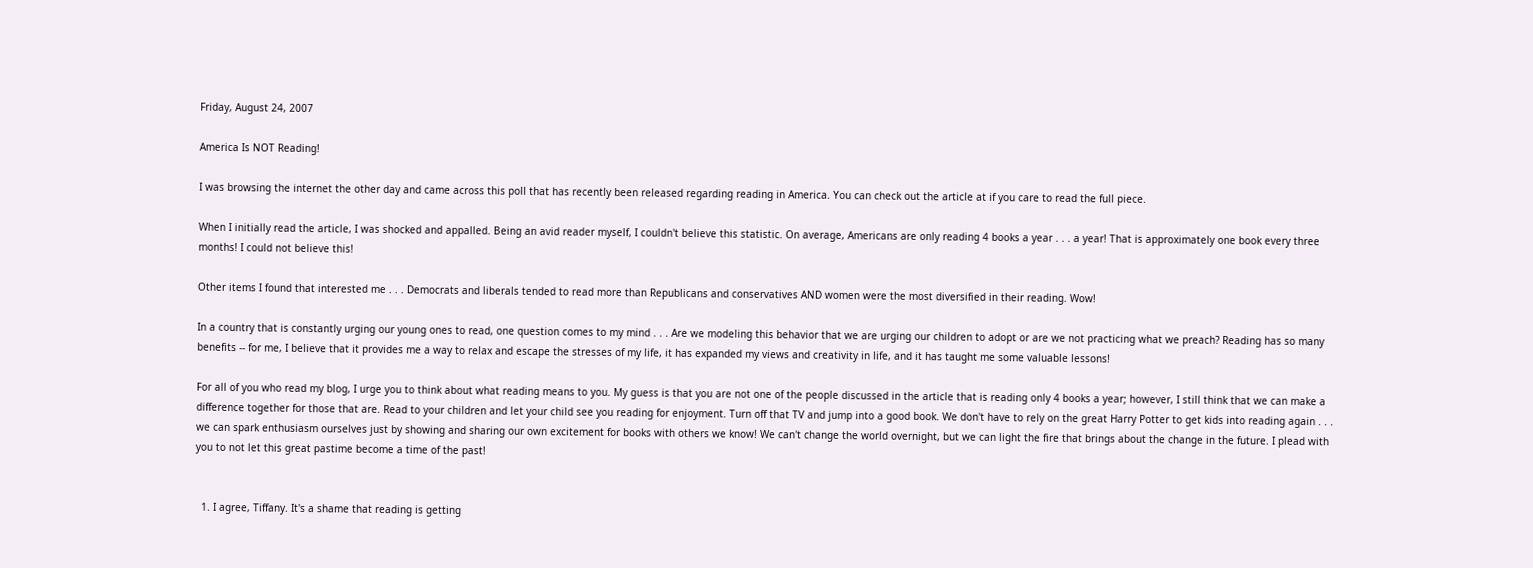Friday, August 24, 2007

America Is NOT Reading!

I was browsing the internet the other day and came across this poll that has recently been released regarding reading in America. You can check out the article at if you care to read the full piece.

When I initially read the article, I was shocked and appalled. Being an avid reader myself, I couldn't believe this statistic. On average, Americans are only reading 4 books a year . . . a year! That is approximately one book every three months! I could not believe this!

Other items I found that interested me . . . Democrats and liberals tended to read more than Republicans and conservatives AND women were the most diversified in their reading. Wow!

In a country that is constantly urging our young ones to read, one question comes to my mind . . . Are we modeling this behavior that we are urging our children to adopt or are we not practicing what we preach? Reading has so many benefits -- for me, I believe that it provides me a way to relax and escape the stresses of my life, it has expanded my views and creativity in life, and it has taught me some valuable lessons!

For all of you who read my blog, I urge you to think about what reading means to you. My guess is that you are not one of the people discussed in the article that is reading only 4 books a year; however, I still think that we can make a difference together for those that are. Read to your children and let your child see you reading for enjoyment. Turn off that TV and jump into a good book. We don't have to rely on the great Harry Potter to get kids into reading again . . . we can spark enthusiasm ourselves just by showing and sharing our own excitement for books with others we know! We can't change the world overnight, but we can light the fire that brings about the change in the future. I plead with you to not let this great pastime become a time of the past!


  1. I agree, Tiffany. It's a shame that reading is getting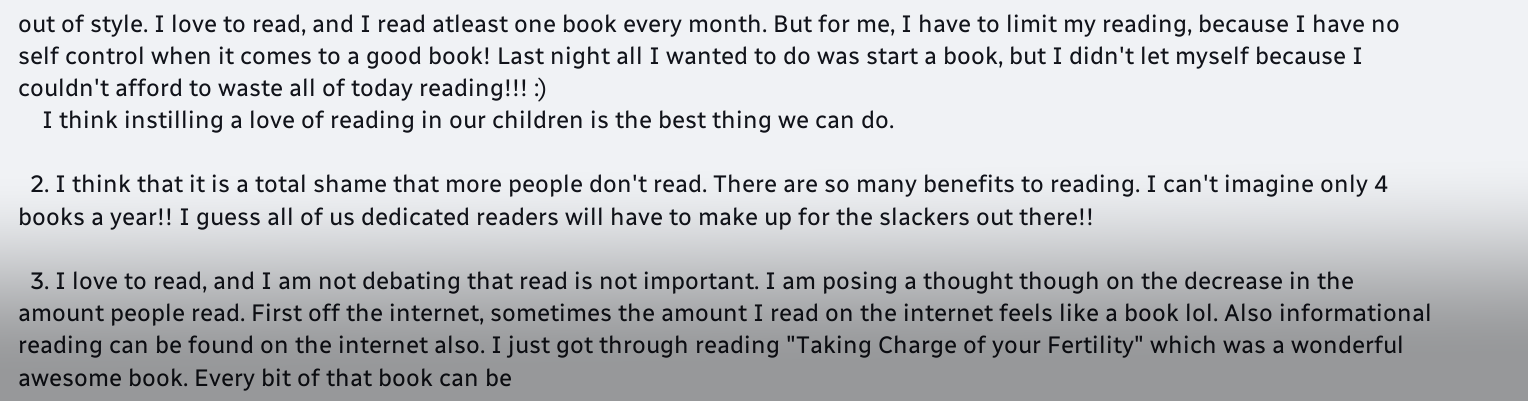out of style. I love to read, and I read atleast one book every month. But for me, I have to limit my reading, because I have no self control when it comes to a good book! Last night all I wanted to do was start a book, but I didn't let myself because I couldn't afford to waste all of today reading!!! :)
    I think instilling a love of reading in our children is the best thing we can do.

  2. I think that it is a total shame that more people don't read. There are so many benefits to reading. I can't imagine only 4 books a year!! I guess all of us dedicated readers will have to make up for the slackers out there!!

  3. I love to read, and I am not debating that read is not important. I am posing a thought though on the decrease in the amount people read. First off the internet, sometimes the amount I read on the internet feels like a book lol. Also informational reading can be found on the internet also. I just got through reading "Taking Charge of your Fertility" which was a wonderful awesome book. Every bit of that book can be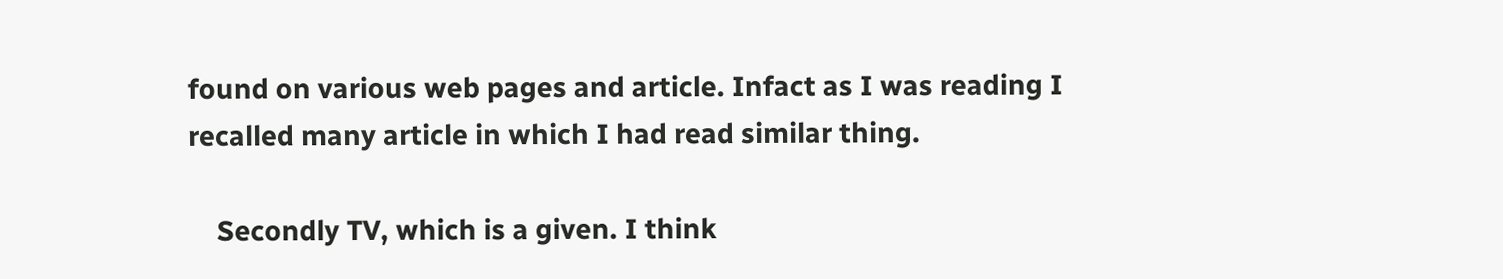found on various web pages and article. Infact as I was reading I recalled many article in which I had read similar thing.

    Secondly TV, which is a given. I think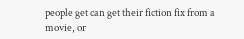people get can get their fiction fix from a movie, or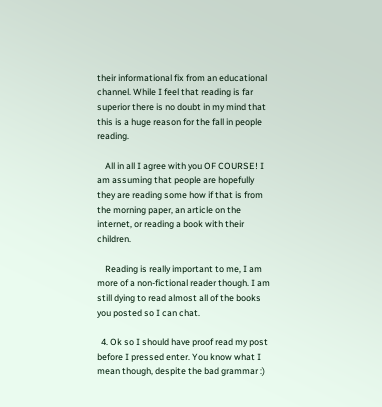their informational fix from an educational channel. While I feel that reading is far superior there is no doubt in my mind that this is a huge reason for the fall in people reading.

    All in all I agree with you OF COURSE! I am assuming that people are hopefully they are reading some how if that is from the morning paper, an article on the internet, or reading a book with their children.

    Reading is really important to me, I am more of a non-fictional reader though. I am still dying to read almost all of the books you posted so I can chat.

  4. Ok so I should have proof read my post before I pressed enter. You know what I mean though, despite the bad grammar :)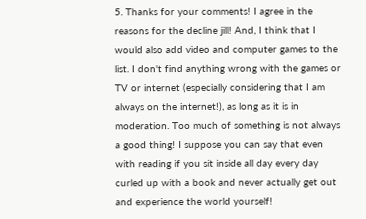5. Thanks for your comments! I agree in the reasons for the decline jill! And, I think that I would also add video and computer games to the list. I don't find anything wrong with the games or TV or internet (especially considering that I am always on the internet!), as long as it is in moderation. Too much of something is not always a good thing! I suppose you can say that even with reading if you sit inside all day every day curled up with a book and never actually get out and experience the world yourself!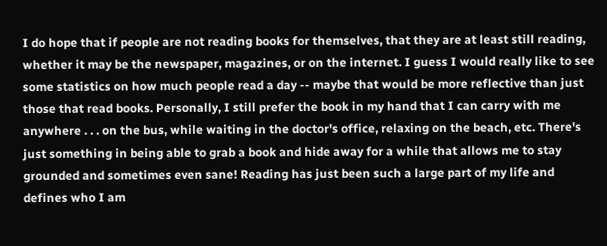I do hope that if people are not reading books for themselves, that they are at least still reading, whether it may be the newspaper, magazines, or on the internet. I guess I would really like to see some statistics on how much people read a day -- maybe that would be more reflective than just those that read books. Personally, I still prefer the book in my hand that I can carry with me anywhere . . . on the bus, while waiting in the doctor's office, relaxing on the beach, etc. There's just something in being able to grab a book and hide away for a while that allows me to stay grounded and sometimes even sane! Reading has just been such a large part of my life and defines who I am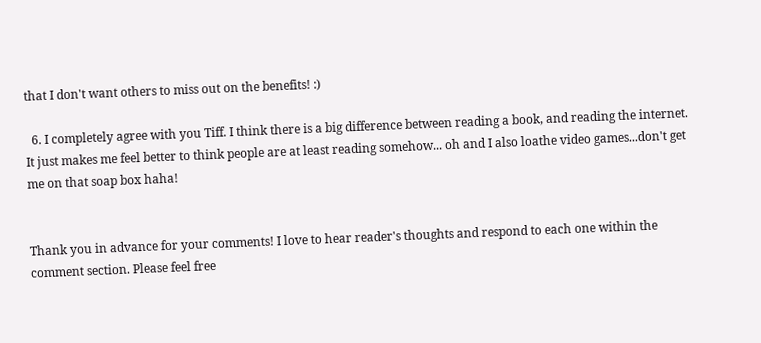that I don't want others to miss out on the benefits! :)

  6. I completely agree with you Tiff. I think there is a big difference between reading a book, and reading the internet. It just makes me feel better to think people are at least reading somehow... oh and I also loathe video games...don't get me on that soap box haha!


Thank you in advance for your comments! I love to hear reader's thoughts and respond to each one within the comment section. Please feel free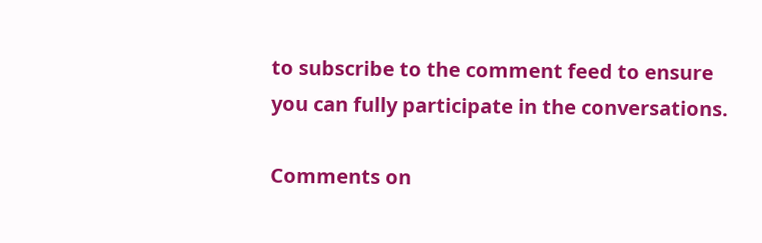to subscribe to the comment feed to ensure you can fully participate in the conversations.

Comments on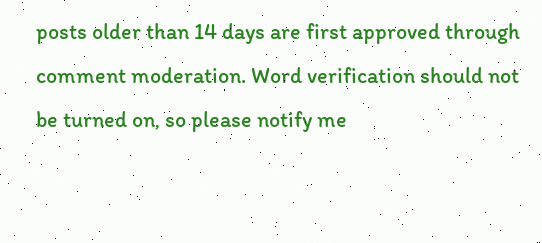posts older than 14 days are first approved through comment moderation. Word verification should not be turned on, so please notify me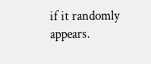if it randomly appears.